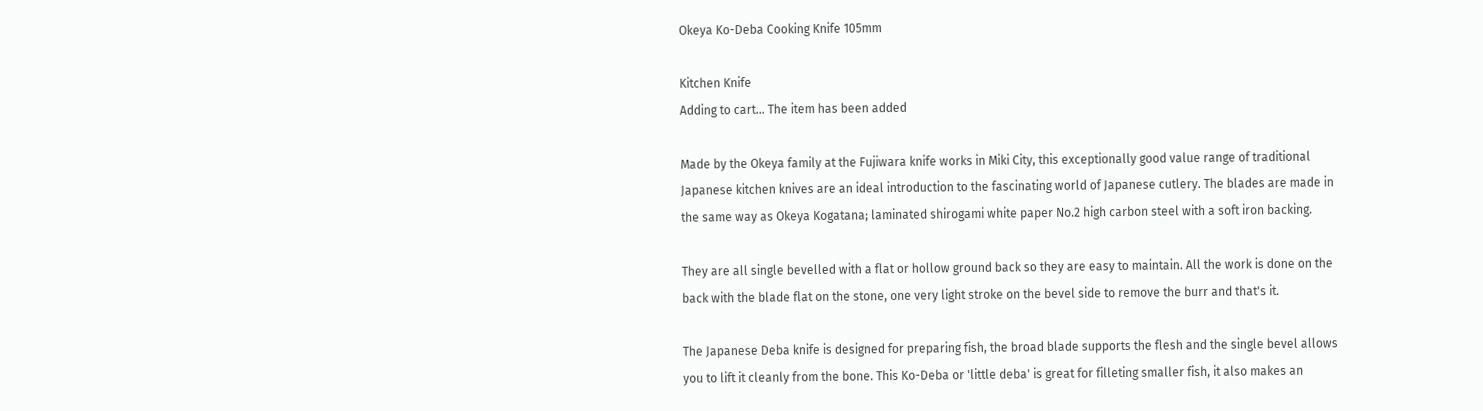Okeya Ko-Deba Cooking Knife 105mm

Kitchen Knife
Adding to cart… The item has been added

Made by the Okeya family at the Fujiwara knife works in Miki City, this exceptionally good value range of traditional Japanese kitchen knives are an ideal introduction to the fascinating world of Japanese cutlery. The blades are made in the same way as Okeya Kogatana; laminated shirogami white paper No.2 high carbon steel with a soft iron backing.

They are all single bevelled with a flat or hollow ground back so they are easy to maintain. All the work is done on the back with the blade flat on the stone, one very light stroke on the bevel side to remove the burr and that's it.

The Japanese Deba knife is designed for preparing fish, the broad blade supports the flesh and the single bevel allows you to lift it cleanly from the bone. This Ko-Deba or 'little deba' is great for filleting smaller fish, it also makes an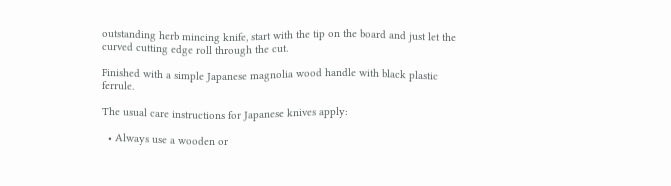outstanding herb mincing knife, start with the tip on the board and just let the curved cutting edge roll through the cut.

Finished with a simple Japanese magnolia wood handle with black plastic ferrule.

The usual care instructions for Japanese knives apply:

  • Always use a wooden or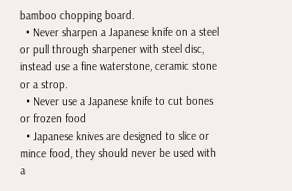bamboo chopping board.
  • Never sharpen a Japanese knife on a steel or pull through sharpener with steel disc, instead use a fine waterstone, ceramic stone or a strop.
  • Never use a Japanese knife to cut bones or frozen food
  • Japanese knives are designed to slice or mince food, they should never be used with a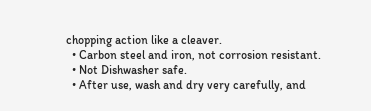chopping action like a cleaver.
  • Carbon steel and iron, not corrosion resistant.
  • Not Dishwasher safe.
  • After use, wash and dry very carefully, and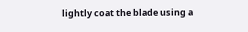lightly coat the blade using a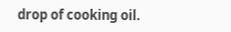drop of cooking oil.